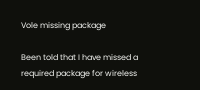Vole missing package

Been told that I have missed a required package for wireless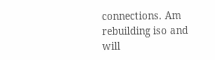connections. Am rebuilding iso and will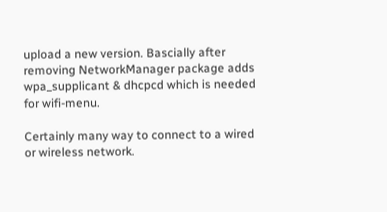upload a new version. Bascially after removing NetworkManager package adds wpa_supplicant & dhcpcd which is needed for wifi-menu.

Certainly many way to connect to a wired or wireless network.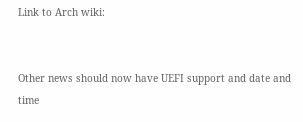Link to Arch wiki:


Other news should now have UEFI support and date and time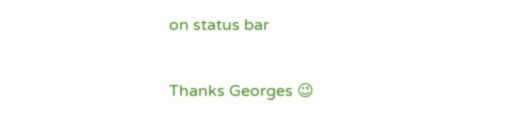on status bar

Thanks Georges 😉